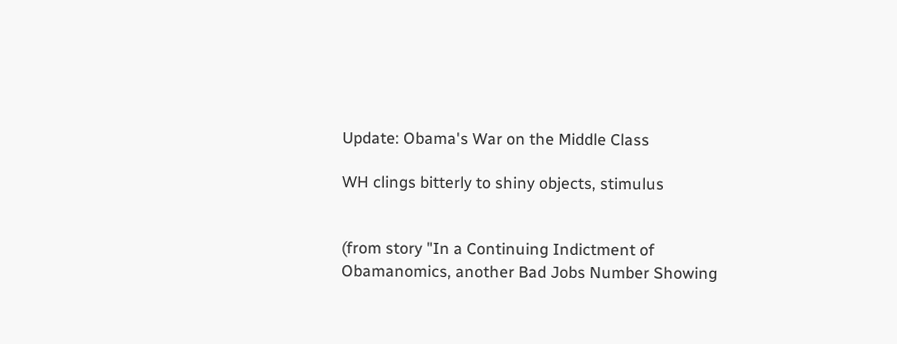Update: Obama's War on the Middle Class

WH clings bitterly to shiny objects, stimulus


(from story "In a Continuing Indictment of Obamanomics, another Bad Jobs Number Showing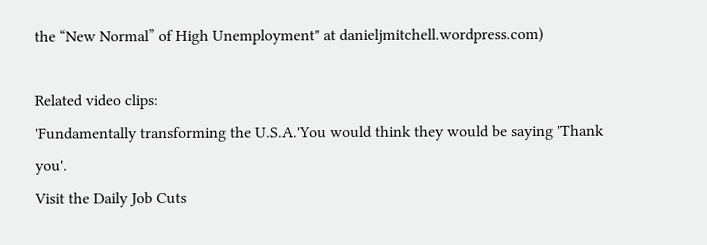the “New Normal” of High Unemployment" at danieljmitchell.wordpress.com)

Related video clips:
'Fundamentally transforming the U.S.A.'You would think they would be saying 'Thank you'.
Visit the Daily Job Cuts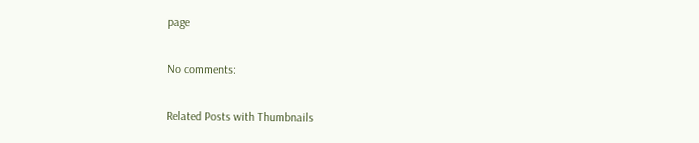page

No comments:

Related Posts with Thumbnails